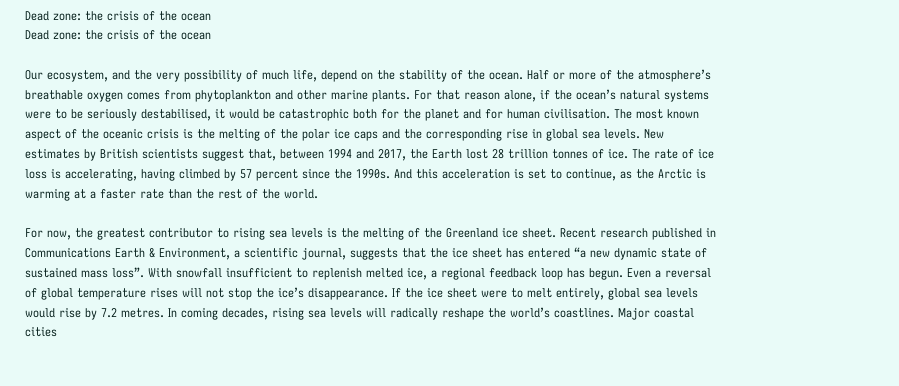Dead zone: the crisis of the ocean
Dead zone: the crisis of the ocean

Our ecosystem, and the very possibility of much life, depend on the stability of the ocean. Half or more of the atmosphere’s breathable oxygen comes from phytoplankton and other marine plants. For that reason alone, if the ocean’s natural systems were to be seriously destabilised, it would be catastrophic both for the planet and for human civilisation. The most known aspect of the oceanic crisis is the melting of the polar ice caps and the corresponding rise in global sea levels. New estimates by British scientists suggest that, between 1994 and 2017, the Earth lost 28 trillion tonnes of ice. The rate of ice loss is accelerating, having climbed by 57 percent since the 1990s. And this acceleration is set to continue, as the Arctic is warming at a faster rate than the rest of the world.

For now, the greatest contributor to rising sea levels is the melting of the Greenland ice sheet. Recent research published in Communications Earth & Environment, a scientific journal, suggests that the ice sheet has entered “a new dynamic state of sustained mass loss”. With snowfall insufficient to replenish melted ice, a regional feedback loop has begun. Even a reversal of global temperature rises will not stop the ice’s disappearance. If the ice sheet were to melt entirely, global sea levels would rise by 7.2 metres. In coming decades, rising sea levels will radically reshape the world’s coastlines. Major coastal cities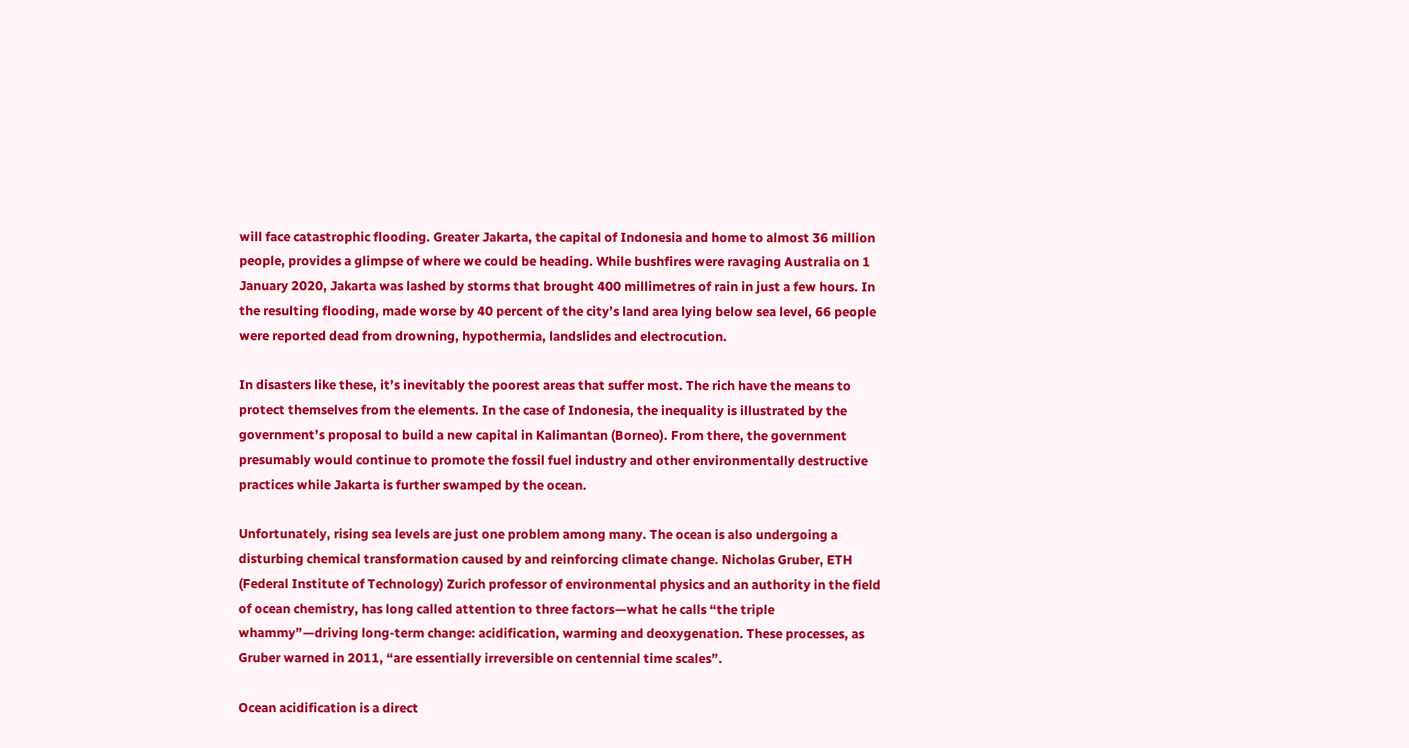will face catastrophic flooding. Greater Jakarta, the capital of Indonesia and home to almost 36 million people, provides a glimpse of where we could be heading. While bushfires were ravaging Australia on 1 January 2020, Jakarta was lashed by storms that brought 400 millimetres of rain in just a few hours. In the resulting flooding, made worse by 40 percent of the city’s land area lying below sea level, 66 people were reported dead from drowning, hypothermia, landslides and electrocution.

In disasters like these, it’s inevitably the poorest areas that suffer most. The rich have the means to protect themselves from the elements. In the case of Indonesia, the inequality is illustrated by the government’s proposal to build a new capital in Kalimantan (Borneo). From there, the government presumably would continue to promote the fossil fuel industry and other environmentally destructive practices while Jakarta is further swamped by the ocean.

Unfortunately, rising sea levels are just one problem among many. The ocean is also undergoing a disturbing chemical transformation caused by and reinforcing climate change. Nicholas Gruber, ETH (Federal Institute of Technology) Zurich professor of environmental physics and an authority in the field of ocean chemistry, has long called attention to three factors—what he calls “the triple whammy”—driving long-term change: acidification, warming and deoxygenation. These processes, as Gruber warned in 2011, “are essentially irreversible on centennial time scales”.

Ocean acidification is a direct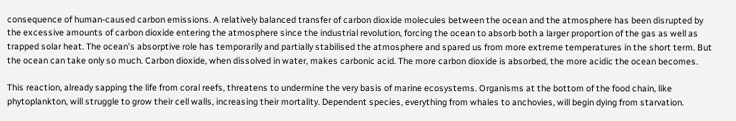consequence of human-caused carbon emissions. A relatively balanced transfer of carbon dioxide molecules between the ocean and the atmosphere has been disrupted by the excessive amounts of carbon dioxide entering the atmosphere since the industrial revolution, forcing the ocean to absorb both a larger proportion of the gas as well as trapped solar heat. The ocean’s absorptive role has temporarily and partially stabilised the atmosphere and spared us from more extreme temperatures in the short term. But the ocean can take only so much. Carbon dioxide, when dissolved in water, makes carbonic acid. The more carbon dioxide is absorbed, the more acidic the ocean becomes.

This reaction, already sapping the life from coral reefs, threatens to undermine the very basis of marine ecosystems. Organisms at the bottom of the food chain, like phytoplankton, will struggle to grow their cell walls, increasing their mortality. Dependent species, everything from whales to anchovies, will begin dying from starvation.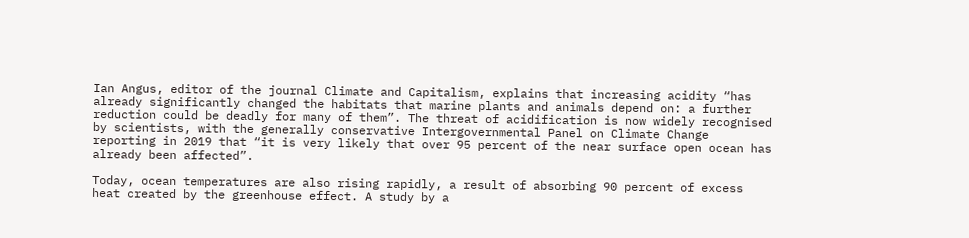Ian Angus, editor of the journal Climate and Capitalism, explains that increasing acidity “has already significantly changed the habitats that marine plants and animals depend on: a further reduction could be deadly for many of them”. The threat of acidification is now widely recognised by scientists, with the generally conservative Intergovernmental Panel on Climate Change reporting in 2019 that “it is very likely that over 95 percent of the near surface open ocean has already been affected”.

Today, ocean temperatures are also rising rapidly, a result of absorbing 90 percent of excess heat created by the greenhouse effect. A study by a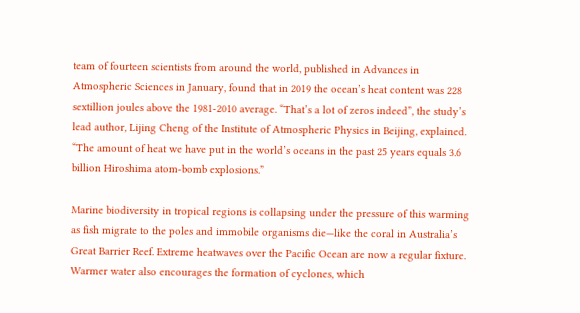team of fourteen scientists from around the world, published in Advances in Atmospheric Sciences in January, found that in 2019 the ocean’s heat content was 228 sextillion joules above the 1981-2010 average. “That’s a lot of zeros indeed”, the study’s lead author, Lijing Cheng of the Institute of Atmospheric Physics in Beijing, explained. “The amount of heat we have put in the world’s oceans in the past 25 years equals 3.6 billion Hiroshima atom-bomb explosions.”

Marine biodiversity in tropical regions is collapsing under the pressure of this warming as fish migrate to the poles and immobile organisms die—like the coral in Australia’s Great Barrier Reef. Extreme heatwaves over the Pacific Ocean are now a regular fixture. Warmer water also encourages the formation of cyclones, which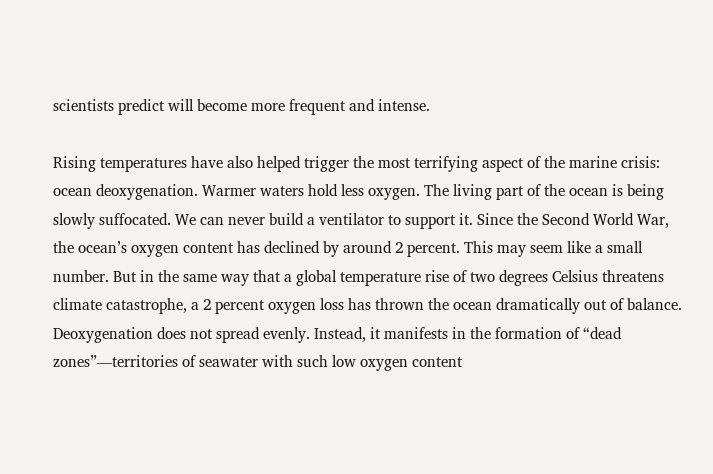scientists predict will become more frequent and intense.

Rising temperatures have also helped trigger the most terrifying aspect of the marine crisis: ocean deoxygenation. Warmer waters hold less oxygen. The living part of the ocean is being slowly suffocated. We can never build a ventilator to support it. Since the Second World War, the ocean’s oxygen content has declined by around 2 percent. This may seem like a small number. But in the same way that a global temperature rise of two degrees Celsius threatens climate catastrophe, a 2 percent oxygen loss has thrown the ocean dramatically out of balance. Deoxygenation does not spread evenly. Instead, it manifests in the formation of “dead zones”—territories of seawater with such low oxygen content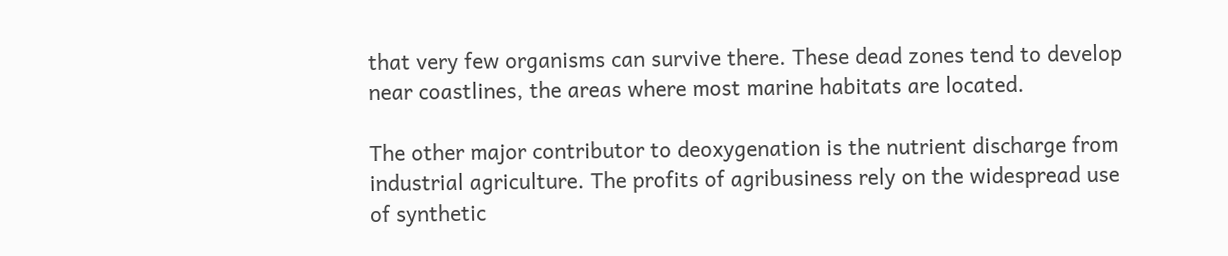that very few organisms can survive there. These dead zones tend to develop near coastlines, the areas where most marine habitats are located.

The other major contributor to deoxygenation is the nutrient discharge from industrial agriculture. The profits of agribusiness rely on the widespread use of synthetic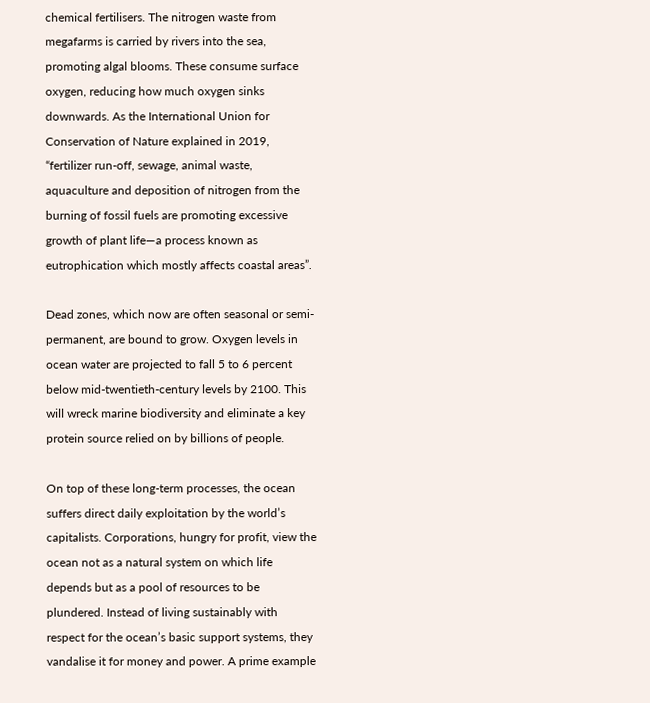chemical fertilisers. The nitrogen waste from megafarms is carried by rivers into the sea, promoting algal blooms. These consume surface oxygen, reducing how much oxygen sinks downwards. As the International Union for Conservation of Nature explained in 2019, “fertilizer run-off, sewage, animal waste, aquaculture and deposition of nitrogen from the burning of fossil fuels are promoting excessive growth of plant life—a process known as eutrophication which mostly affects coastal areas”.

Dead zones, which now are often seasonal or semi-permanent, are bound to grow. Oxygen levels in ocean water are projected to fall 5 to 6 percent below mid-twentieth-century levels by 2100. This will wreck marine biodiversity and eliminate a key protein source relied on by billions of people.

On top of these long-term processes, the ocean suffers direct daily exploitation by the world’s capitalists. Corporations, hungry for profit, view the ocean not as a natural system on which life depends but as a pool of resources to be plundered. Instead of living sustainably with respect for the ocean’s basic support systems, they vandalise it for money and power. A prime example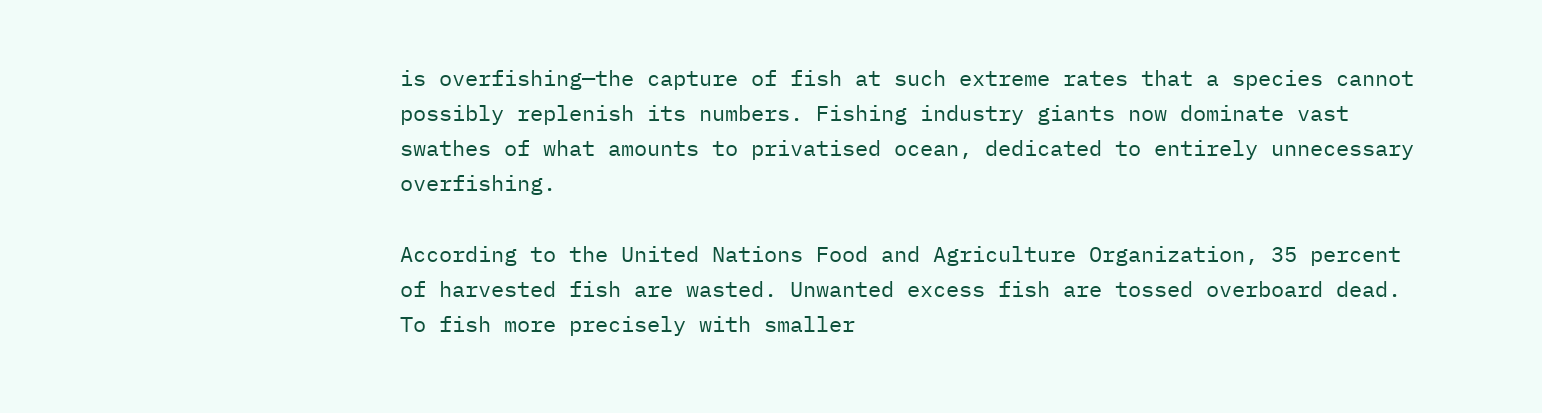is overfishing—the capture of fish at such extreme rates that a species cannot possibly replenish its numbers. Fishing industry giants now dominate vast swathes of what amounts to privatised ocean, dedicated to entirely unnecessary overfishing.

According to the United Nations Food and Agriculture Organization, 35 percent of harvested fish are wasted. Unwanted excess fish are tossed overboard dead. To fish more precisely with smaller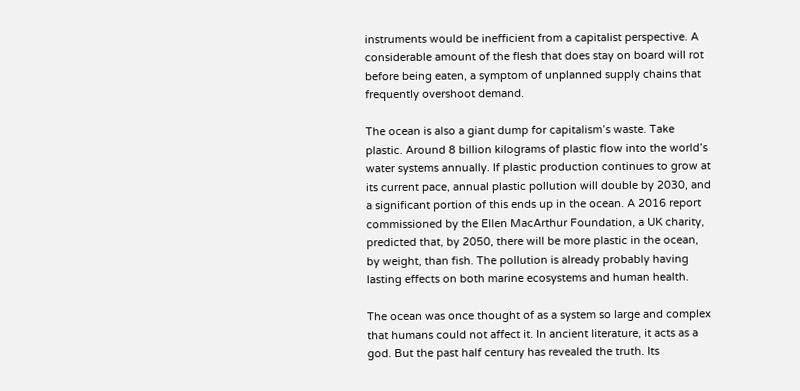instruments would be inefficient from a capitalist perspective. A considerable amount of the flesh that does stay on board will rot before being eaten, a symptom of unplanned supply chains that frequently overshoot demand.

The ocean is also a giant dump for capitalism’s waste. Take plastic. Around 8 billion kilograms of plastic flow into the world’s water systems annually. If plastic production continues to grow at its current pace, annual plastic pollution will double by 2030, and a significant portion of this ends up in the ocean. A 2016 report commissioned by the Ellen MacArthur Foundation, a UK charity, predicted that, by 2050, there will be more plastic in the ocean, by weight, than fish. The pollution is already probably having lasting effects on both marine ecosystems and human health.

The ocean was once thought of as a system so large and complex that humans could not affect it. In ancient literature, it acts as a god. But the past half century has revealed the truth. Its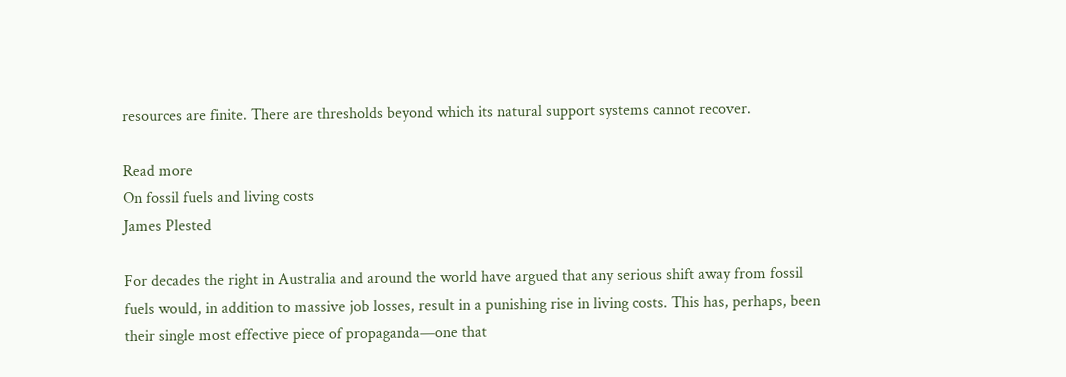resources are finite. There are thresholds beyond which its natural support systems cannot recover.

Read more
On fossil fuels and living costs
James Plested

For decades the right in Australia and around the world have argued that any serious shift away from fossil fuels would, in addition to massive job losses, result in a punishing rise in living costs. This has, perhaps, been their single most effective piece of propaganda—one that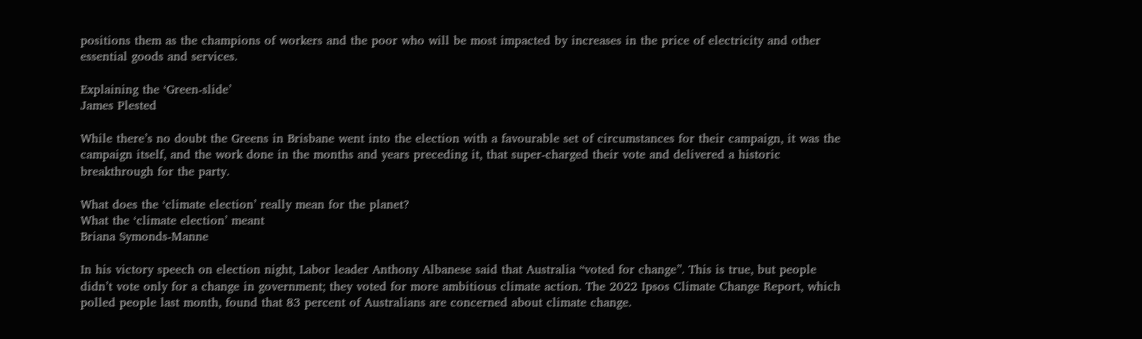positions them as the champions of workers and the poor who will be most impacted by increases in the price of electricity and other essential goods and services.

Explaining the ‘Green-slide’
James Plested

While there’s no doubt the Greens in Brisbane went into the election with a favourable set of circumstances for their campaign, it was the campaign itself, and the work done in the months and years preceding it, that super-charged their vote and delivered a historic breakthrough for the party.

What does the ‘climate election’ really mean for the planet?
What the ‘climate election’ meant
Briana Symonds-Manne

In his victory speech on election night, Labor leader Anthony Albanese said that Australia “voted for change”. This is true, but people didn’t vote only for a change in government; they voted for more ambitious climate action. The 2022 Ipsos Climate Change Report, which polled people last month, found that 83 percent of Australians are concerned about climate change.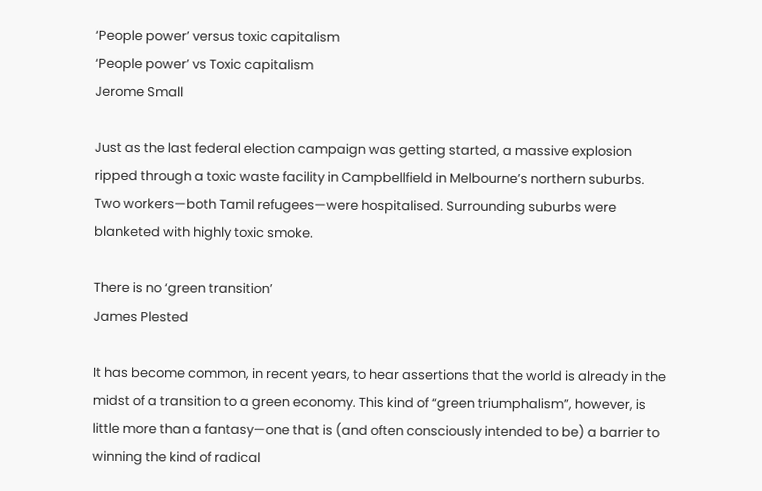‘People power’ versus toxic capitalism
‘People power’ vs Toxic capitalism
Jerome Small

Just as the last federal election campaign was getting started, a massive explosion ripped through a toxic waste facility in Campbellfield in Melbourne’s northern suburbs. Two workers—both Tamil refugees—were hospitalised. Surrounding suburbs were blanketed with highly toxic smoke.

There is no ‘green transition’
James Plested

It has become common, in recent years, to hear assertions that the world is already in the midst of a transition to a green economy. This kind of “green triumphalism”, however, is little more than a fantasy—one that is (and often consciously intended to be) a barrier to winning the kind of radical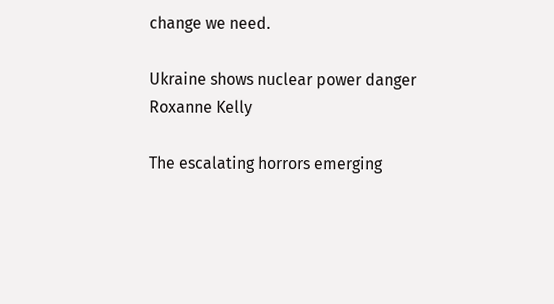change we need.

Ukraine shows nuclear power danger
Roxanne Kelly

The escalating horrors emerging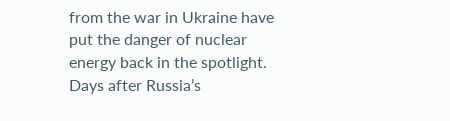from the war in Ukraine have put the danger of nuclear energy back in the spotlight. Days after Russia’s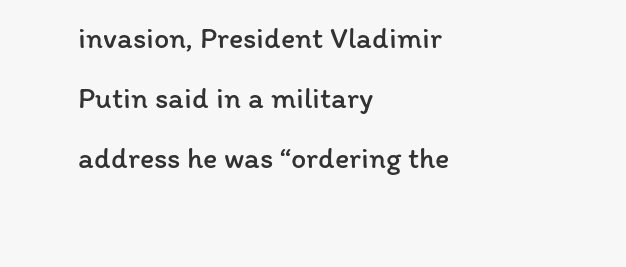invasion, President Vladimir Putin said in a military address he was “ordering the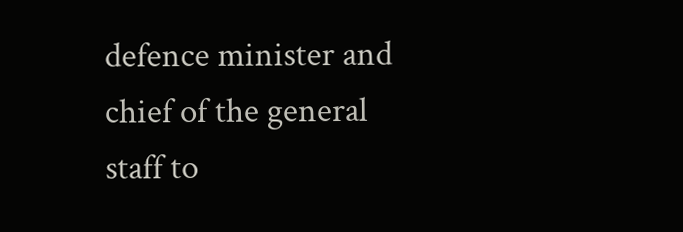defence minister and chief of the general staff to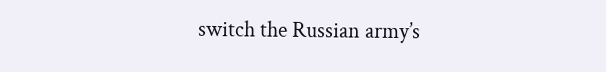switch the Russian army’s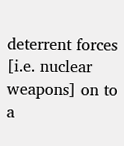deterrent forces [i.e. nuclear weapons] on to a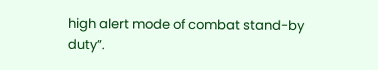high alert mode of combat stand-by duty”.